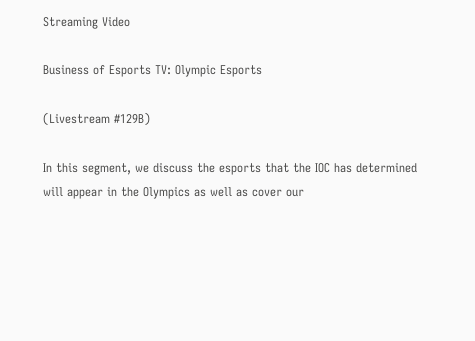Streaming Video

Business of Esports TV: Olympic Esports

(Livestream #129B)

In this segment, we discuss the esports that the IOC has determined will appear in the Olympics as well as cover our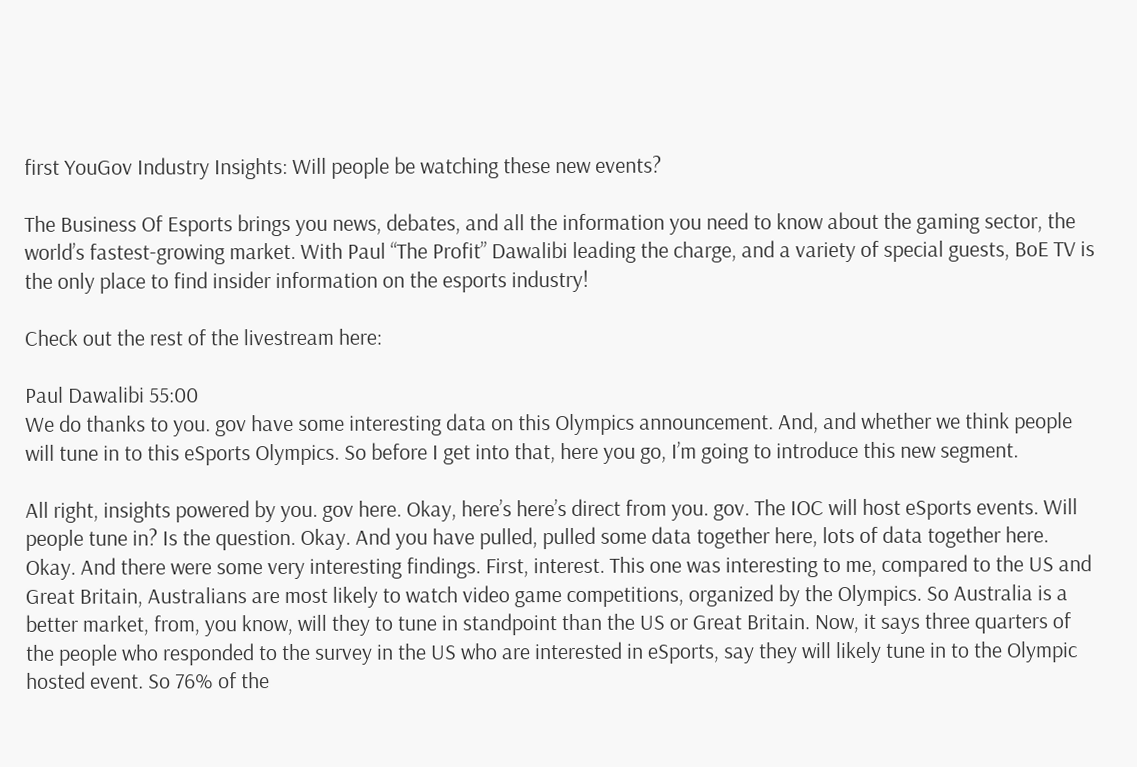first YouGov Industry Insights: Will people be watching these new events?

The Business Of Esports brings you news, debates, and all the information you need to know about the gaming sector, the world’s fastest-growing market. With Paul “The Profit” Dawalibi leading the charge, and a variety of special guests, BoE TV is the only place to find insider information on the esports industry!

Check out the rest of the livestream here:

Paul Dawalibi 55:00
We do thanks to you. gov have some interesting data on this Olympics announcement. And, and whether we think people will tune in to this eSports Olympics. So before I get into that, here you go, I’m going to introduce this new segment.

All right, insights powered by you. gov here. Okay, here’s here’s direct from you. gov. The IOC will host eSports events. Will people tune in? Is the question. Okay. And you have pulled, pulled some data together here, lots of data together here. Okay. And there were some very interesting findings. First, interest. This one was interesting to me, compared to the US and Great Britain, Australians are most likely to watch video game competitions, organized by the Olympics. So Australia is a better market, from, you know, will they to tune in standpoint than the US or Great Britain. Now, it says three quarters of the people who responded to the survey in the US who are interested in eSports, say they will likely tune in to the Olympic hosted event. So 76% of the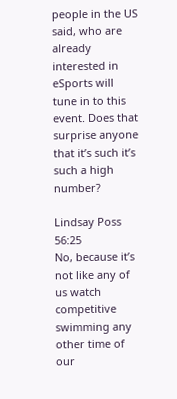people in the US said, who are already interested in eSports will tune in to this event. Does that surprise anyone that it’s such it’s such a high number?

Lindsay Poss 56:25
No, because it’s not like any of us watch competitive swimming any other time of our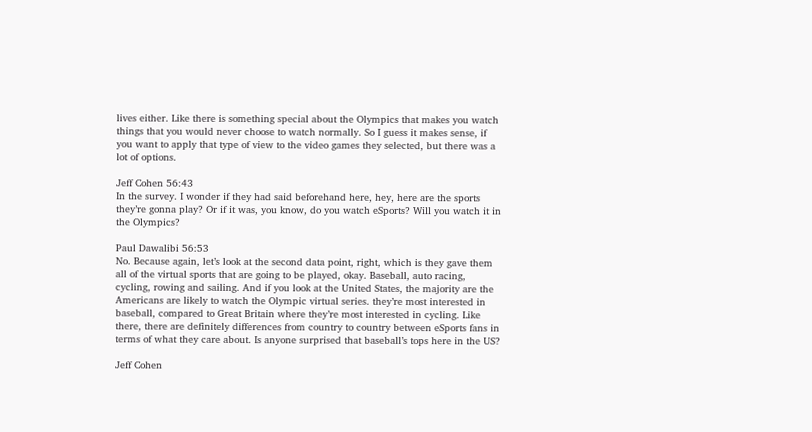lives either. Like there is something special about the Olympics that makes you watch things that you would never choose to watch normally. So I guess it makes sense, if you want to apply that type of view to the video games they selected, but there was a lot of options.

Jeff Cohen 56:43
In the survey. I wonder if they had said beforehand here, hey, here are the sports they’re gonna play? Or if it was, you know, do you watch eSports? Will you watch it in the Olympics?

Paul Dawalibi 56:53
No. Because again, let’s look at the second data point, right, which is they gave them all of the virtual sports that are going to be played, okay. Baseball, auto racing, cycling, rowing and sailing. And if you look at the United States, the majority are the Americans are likely to watch the Olympic virtual series. they’re most interested in baseball, compared to Great Britain where they’re most interested in cycling. Like there, there are definitely differences from country to country between eSports fans in terms of what they care about. Is anyone surprised that baseball’s tops here in the US?

Jeff Cohen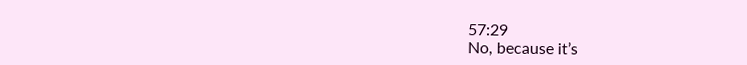57:29
No, because it’s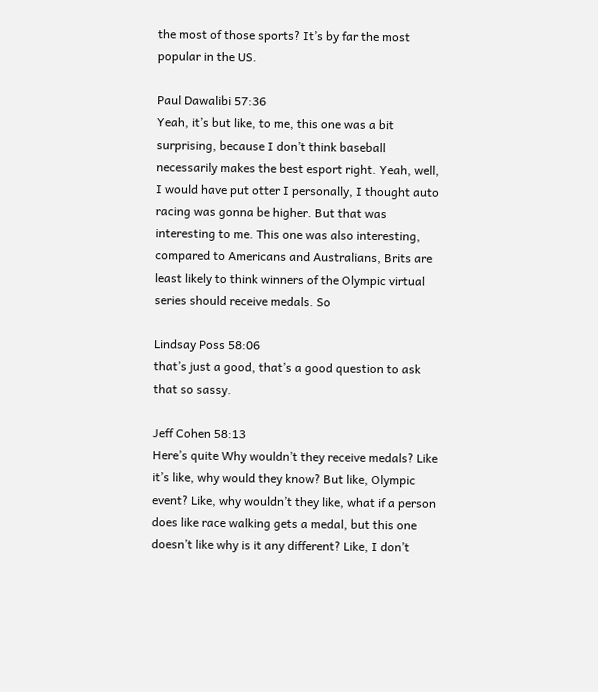the most of those sports? It’s by far the most popular in the US.

Paul Dawalibi 57:36
Yeah, it’s but like, to me, this one was a bit surprising, because I don’t think baseball necessarily makes the best esport right. Yeah, well, I would have put otter I personally, I thought auto racing was gonna be higher. But that was interesting to me. This one was also interesting, compared to Americans and Australians, Brits are least likely to think winners of the Olympic virtual series should receive medals. So

Lindsay Poss 58:06
that’s just a good, that’s a good question to ask that so sassy.

Jeff Cohen 58:13
Here’s quite Why wouldn’t they receive medals? Like it’s like, why would they know? But like, Olympic event? Like, why wouldn’t they like, what if a person does like race walking gets a medal, but this one doesn’t like why is it any different? Like, I don’t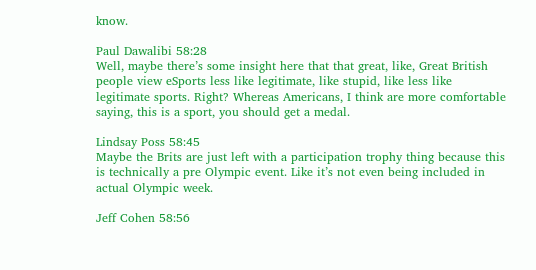know.

Paul Dawalibi 58:28
Well, maybe there’s some insight here that that great, like, Great British people view eSports less like legitimate, like stupid, like less like legitimate sports. Right? Whereas Americans, I think are more comfortable saying, this is a sport, you should get a medal.

Lindsay Poss 58:45
Maybe the Brits are just left with a participation trophy thing because this is technically a pre Olympic event. Like it’s not even being included in actual Olympic week.

Jeff Cohen 58:56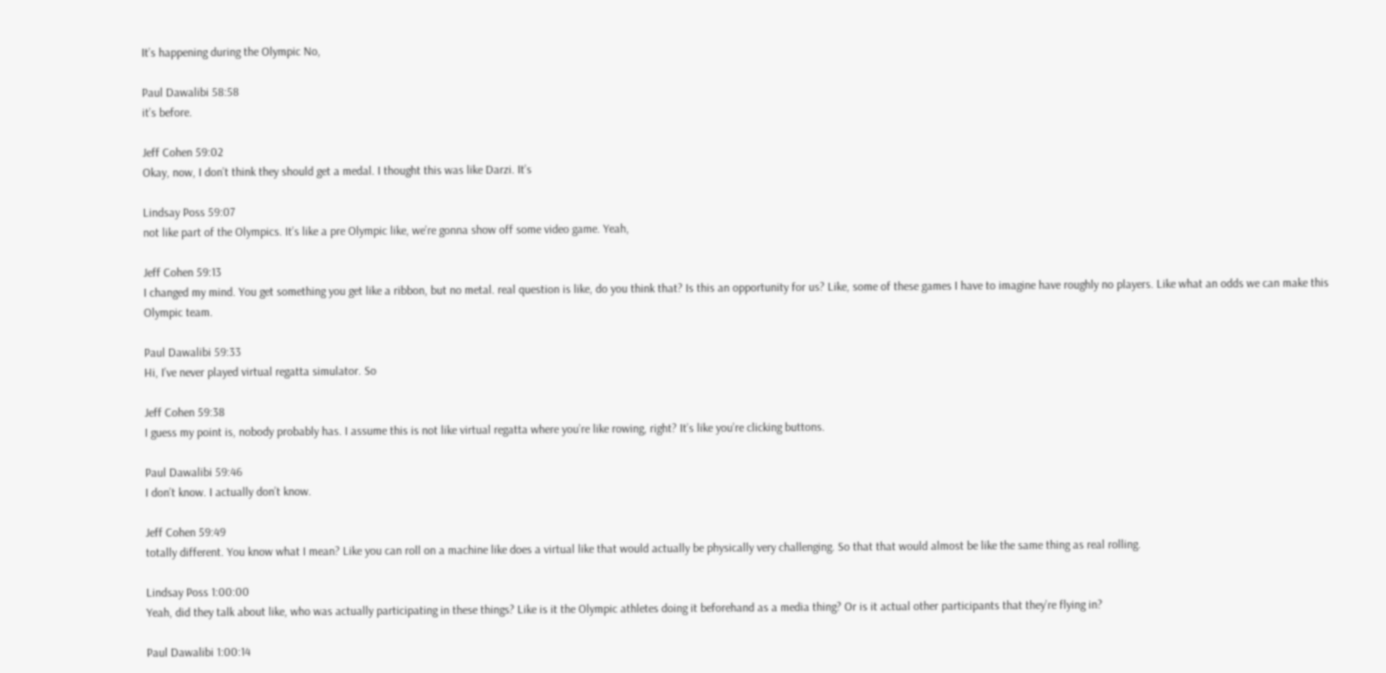It’s happening during the Olympic No,

Paul Dawalibi 58:58
it’s before.

Jeff Cohen 59:02
Okay, now, I don’t think they should get a medal. I thought this was like Darzi. It’s

Lindsay Poss 59:07
not like part of the Olympics. It’s like a pre Olympic like, we’re gonna show off some video game. Yeah,

Jeff Cohen 59:13
I changed my mind. You get something you get like a ribbon, but no metal. real question is like, do you think that? Is this an opportunity for us? Like, some of these games I have to imagine have roughly no players. Like what an odds we can make this Olympic team.

Paul Dawalibi 59:33
Hi, I’ve never played virtual regatta simulator. So

Jeff Cohen 59:38
I guess my point is, nobody probably has. I assume this is not like virtual regatta where you’re like rowing, right? It’s like you’re clicking buttons.

Paul Dawalibi 59:46
I don’t know. I actually don’t know.

Jeff Cohen 59:49
totally different. You know what I mean? Like you can roll on a machine like does a virtual like that would actually be physically very challenging. So that that would almost be like the same thing as real rolling.

Lindsay Poss 1:00:00
Yeah, did they talk about like, who was actually participating in these things? Like is it the Olympic athletes doing it beforehand as a media thing? Or is it actual other participants that they’re flying in?

Paul Dawalibi 1:00:14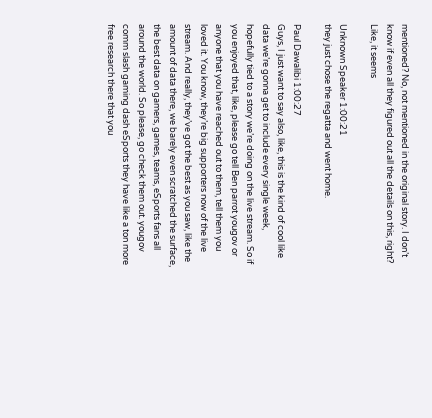mentioned? No, not mentioned in the original story. I don’t know if even all they figured out all the details on this, right? Like, it seems

Unknown Speaker 1:00:21
they just chose the regatta and went home.

Paul Dawalibi 1:00:27
Guys, I just want to say also, like, this is the kind of cool like data we’re gonna get to include every single week, hopefully tied to a story we’re doing on the live stream. So if you enjoyed that, like, please go tell Ben parrot yougov or anyone that you have reached out to them, tell them you loved it. You know, they’re big supporters now of the live stream. And really, they’ve got the best as you saw, like the amount of data there, we barely even scratched the surface, the best data on gamers, games, teams, eSports fans all around the world. So please, go check them out. yougov comm slash gaming dash eSports they have like a ton more free research there that you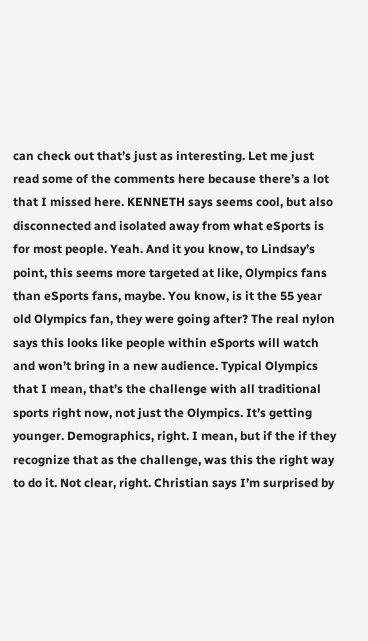can check out that’s just as interesting. Let me just read some of the comments here because there’s a lot that I missed here. KENNETH says seems cool, but also disconnected and isolated away from what eSports is for most people. Yeah. And it you know, to Lindsay’s point, this seems more targeted at like, Olympics fans than eSports fans, maybe. You know, is it the 55 year old Olympics fan, they were going after? The real nylon says this looks like people within eSports will watch and won’t bring in a new audience. Typical Olympics that I mean, that’s the challenge with all traditional sports right now, not just the Olympics. It’s getting younger. Demographics, right. I mean, but if the if they recognize that as the challenge, was this the right way to do it. Not clear, right. Christian says I’m surprised by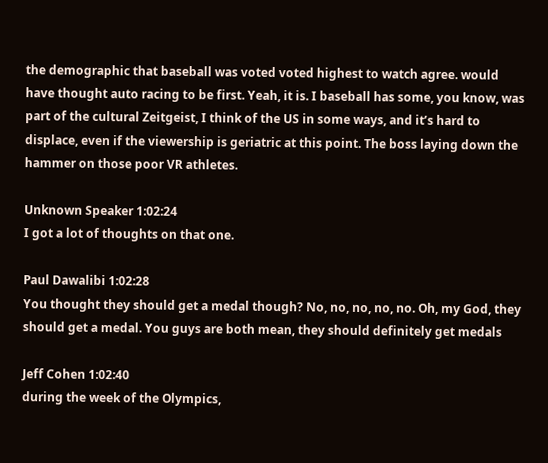the demographic that baseball was voted voted highest to watch agree. would have thought auto racing to be first. Yeah, it is. I baseball has some, you know, was part of the cultural Zeitgeist, I think of the US in some ways, and it’s hard to displace, even if the viewership is geriatric at this point. The boss laying down the hammer on those poor VR athletes.

Unknown Speaker 1:02:24
I got a lot of thoughts on that one.

Paul Dawalibi 1:02:28
You thought they should get a medal though? No, no, no, no, no. Oh, my God, they should get a medal. You guys are both mean, they should definitely get medals

Jeff Cohen 1:02:40
during the week of the Olympics,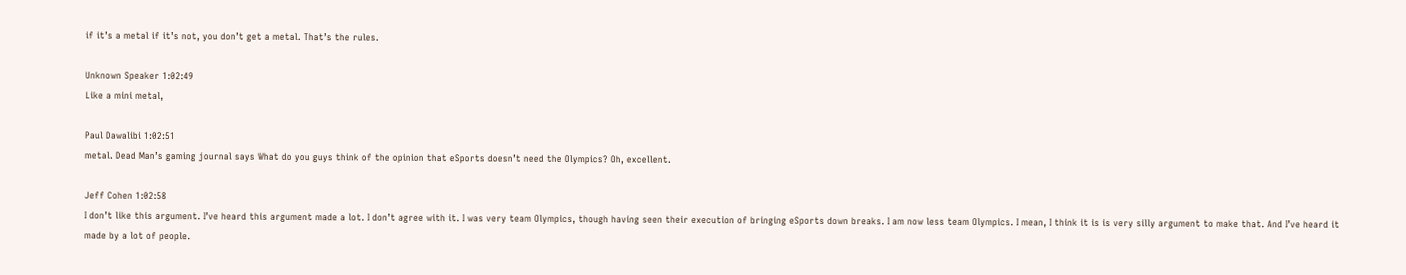if it’s a metal if it’s not, you don’t get a metal. That’s the rules.

Unknown Speaker 1:02:49
Like a mini metal,

Paul Dawalibi 1:02:51
metal. Dead Man’s gaming journal says What do you guys think of the opinion that eSports doesn’t need the Olympics? Oh, excellent.

Jeff Cohen 1:02:58
I don’t like this argument. I’ve heard this argument made a lot. I don’t agree with it. I was very team Olympics, though having seen their execution of bringing eSports down breaks. I am now less team Olympics. I mean, I think it is is very silly argument to make that. And I’ve heard it made by a lot of people.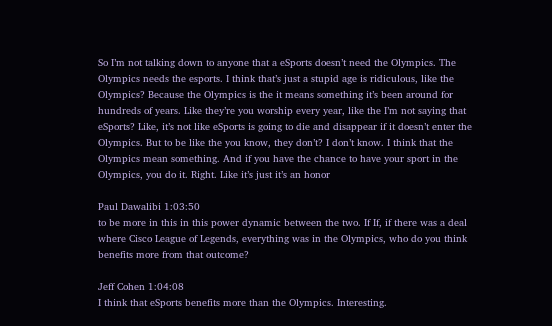So I’m not talking down to anyone that a eSports doesn’t need the Olympics. The Olympics needs the esports. I think that’s just a stupid age is ridiculous, like the Olympics? Because the Olympics is the it means something it’s been around for hundreds of years. Like they’re you worship every year, like the I’m not saying that eSports? Like, it’s not like eSports is going to die and disappear if it doesn’t enter the Olympics. But to be like the you know, they don’t? I don’t know. I think that the Olympics mean something. And if you have the chance to have your sport in the Olympics, you do it. Right. Like it’s just it’s an honor

Paul Dawalibi 1:03:50
to be more in this in this power dynamic between the two. If If, if there was a deal where Cisco League of Legends, everything was in the Olympics, who do you think benefits more from that outcome?

Jeff Cohen 1:04:08
I think that eSports benefits more than the Olympics. Interesting.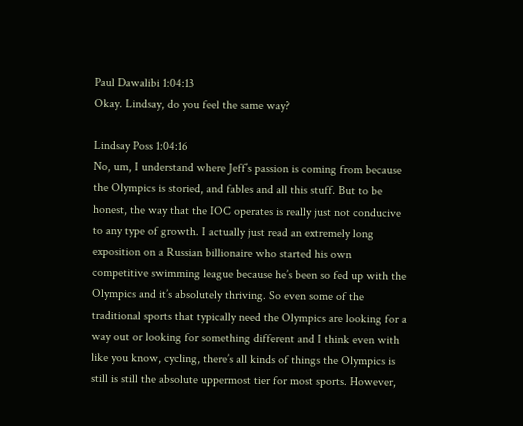Paul Dawalibi 1:04:13
Okay. Lindsay, do you feel the same way?

Lindsay Poss 1:04:16
No, um, I understand where Jeff’s passion is coming from because the Olympics is storied, and fables and all this stuff. But to be honest, the way that the IOC operates is really just not conducive to any type of growth. I actually just read an extremely long exposition on a Russian billionaire who started his own competitive swimming league because he’s been so fed up with the Olympics and it’s absolutely thriving. So even some of the traditional sports that typically need the Olympics are looking for a way out or looking for something different and I think even with like you know, cycling, there’s all kinds of things the Olympics is still is still the absolute uppermost tier for most sports. However,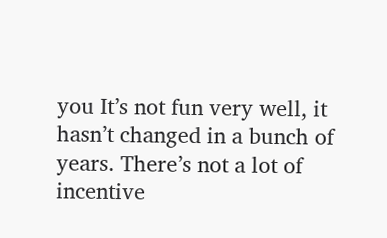you It’s not fun very well, it hasn’t changed in a bunch of years. There’s not a lot of incentive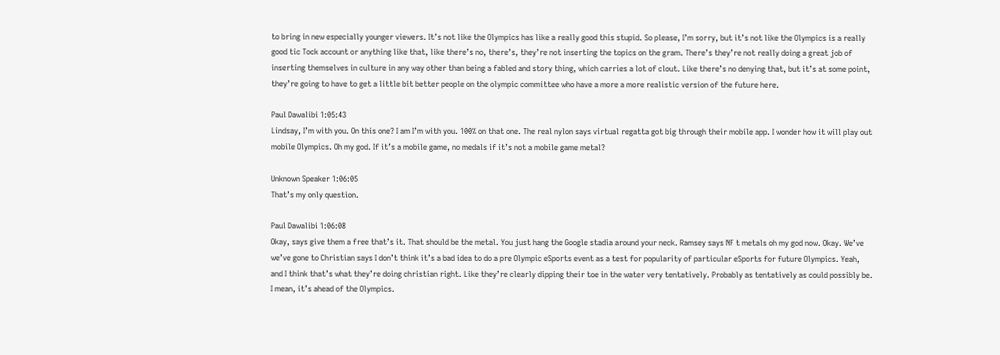to bring in new especially younger viewers. It’s not like the Olympics has like a really good this stupid. So please, I’m sorry, but it’s not like the Olympics is a really good tic Tock account or anything like that, like there’s no, there’s, they’re not inserting the topics on the gram. There’s they’re not really doing a great job of inserting themselves in culture in any way other than being a fabled and story thing, which carries a lot of clout. Like there’s no denying that, but it’s at some point, they’re going to have to get a little bit better people on the olympic committee who have a more a more realistic version of the future here.

Paul Dawalibi 1:05:43
Lindsay, I’m with you. On this one? I am I’m with you. 100% on that one. The real nylon says virtual regatta got big through their mobile app. I wonder how it will play out mobile Olympics. Oh my god. If it’s a mobile game, no medals if it’s not a mobile game metal?

Unknown Speaker 1:06:05
That’s my only question.

Paul Dawalibi 1:06:08
Okay, says give them a free that’s it. That should be the metal. You just hang the Google stadia around your neck. Ramsey says NF t metals oh my god now. Okay. We’ve we’ve gone to Christian says I don’t think it’s a bad idea to do a pre Olympic eSports event as a test for popularity of particular eSports for future Olympics. Yeah, and I think that’s what they’re doing christian right. Like they’re clearly dipping their toe in the water very tentatively. Probably as tentatively as could possibly be. I mean, it’s ahead of the Olympics.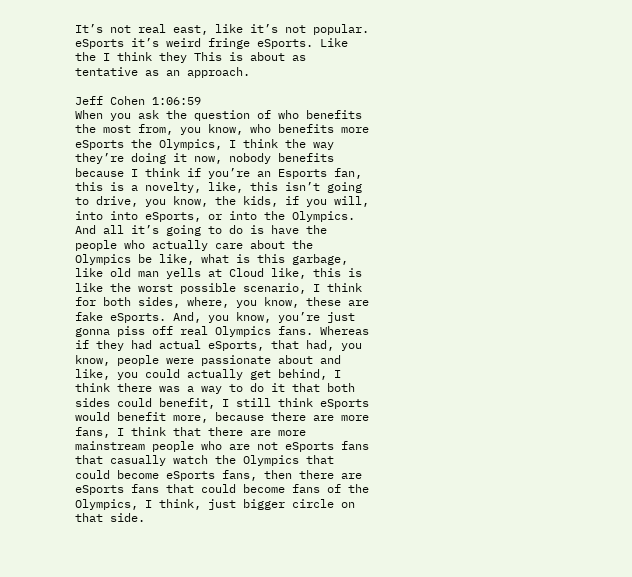It’s not real east, like it’s not popular. eSports it’s weird fringe eSports. Like the I think they This is about as tentative as an approach.

Jeff Cohen 1:06:59
When you ask the question of who benefits the most from, you know, who benefits more eSports the Olympics, I think the way they’re doing it now, nobody benefits because I think if you’re an Esports fan, this is a novelty, like, this isn’t going to drive, you know, the kids, if you will, into into eSports, or into the Olympics. And all it’s going to do is have the people who actually care about the Olympics be like, what is this garbage, like old man yells at Cloud like, this is like the worst possible scenario, I think for both sides, where, you know, these are fake eSports. And, you know, you’re just gonna piss off real Olympics fans. Whereas if they had actual eSports, that had, you know, people were passionate about and like, you could actually get behind, I think there was a way to do it that both sides could benefit, I still think eSports would benefit more, because there are more fans, I think that there are more mainstream people who are not eSports fans that casually watch the Olympics that could become eSports fans, then there are eSports fans that could become fans of the Olympics, I think, just bigger circle on that side.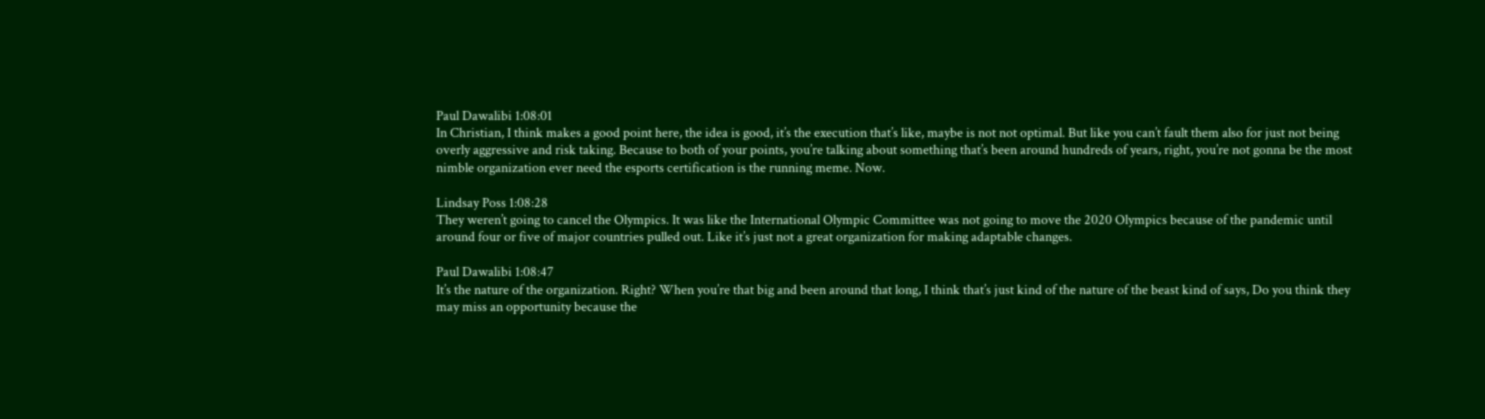Paul Dawalibi 1:08:01
In Christian, I think makes a good point here, the idea is good, it’s the execution that’s like, maybe is not not optimal. But like you can’t fault them also for just not being overly aggressive and risk taking. Because to both of your points, you’re talking about something that’s been around hundreds of years, right, you’re not gonna be the most nimble organization ever need the esports certification is the running meme. Now.

Lindsay Poss 1:08:28
They weren’t going to cancel the Olympics. It was like the International Olympic Committee was not going to move the 2020 Olympics because of the pandemic until around four or five of major countries pulled out. Like it’s just not a great organization for making adaptable changes.

Paul Dawalibi 1:08:47
It’s the nature of the organization. Right? When you’re that big and been around that long, I think that’s just kind of the nature of the beast kind of says, Do you think they may miss an opportunity because the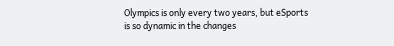Olympics is only every two years, but eSports is so dynamic in the changes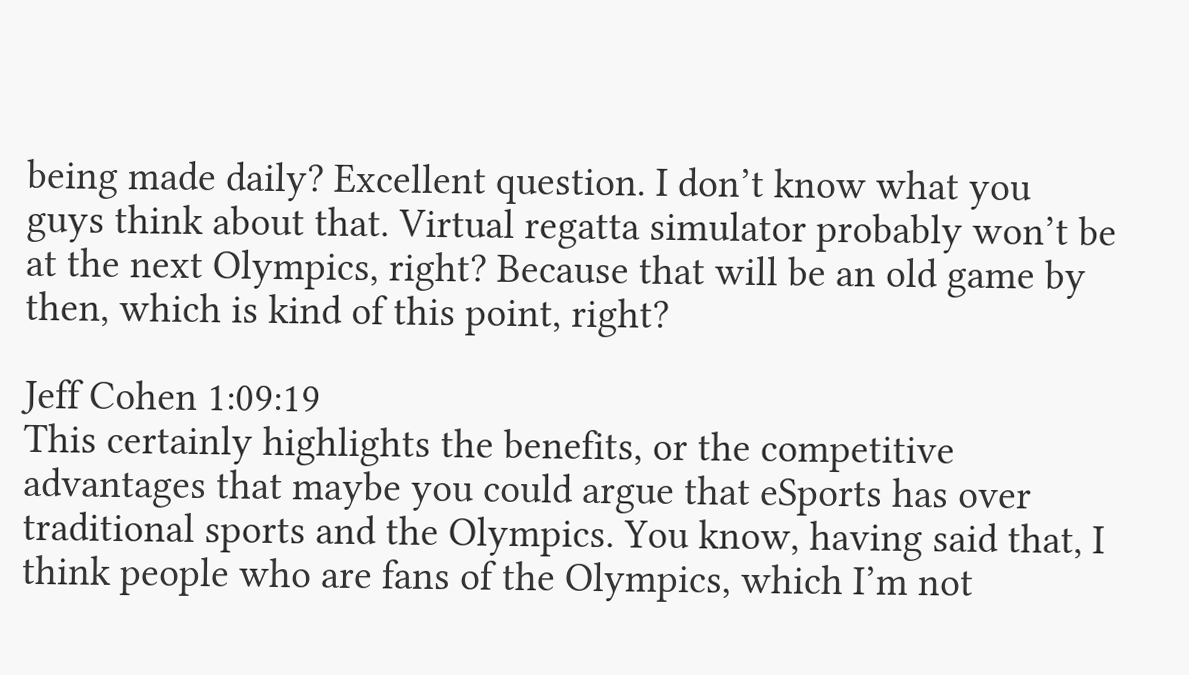being made daily? Excellent question. I don’t know what you guys think about that. Virtual regatta simulator probably won’t be at the next Olympics, right? Because that will be an old game by then, which is kind of this point, right?

Jeff Cohen 1:09:19
This certainly highlights the benefits, or the competitive advantages that maybe you could argue that eSports has over traditional sports and the Olympics. You know, having said that, I think people who are fans of the Olympics, which I’m not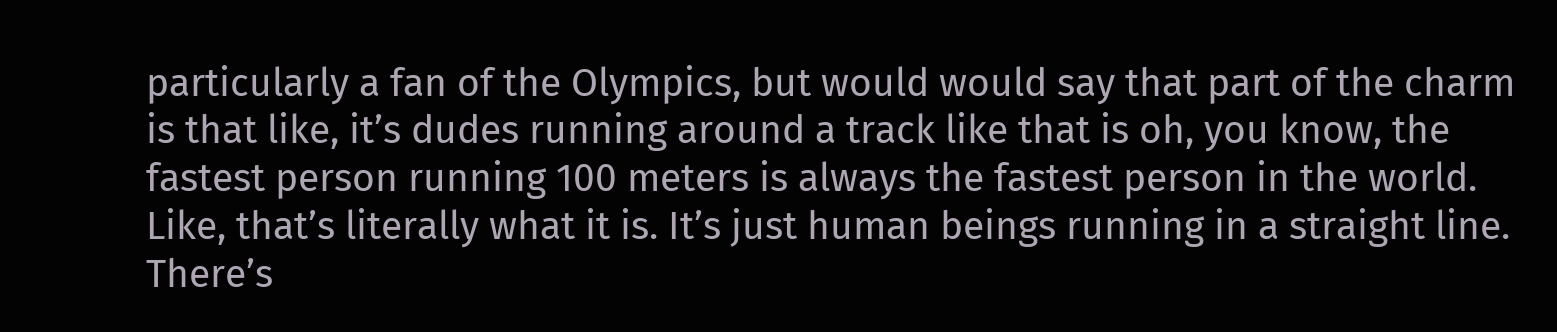particularly a fan of the Olympics, but would would say that part of the charm is that like, it’s dudes running around a track like that is oh, you know, the fastest person running 100 meters is always the fastest person in the world. Like, that’s literally what it is. It’s just human beings running in a straight line. There’s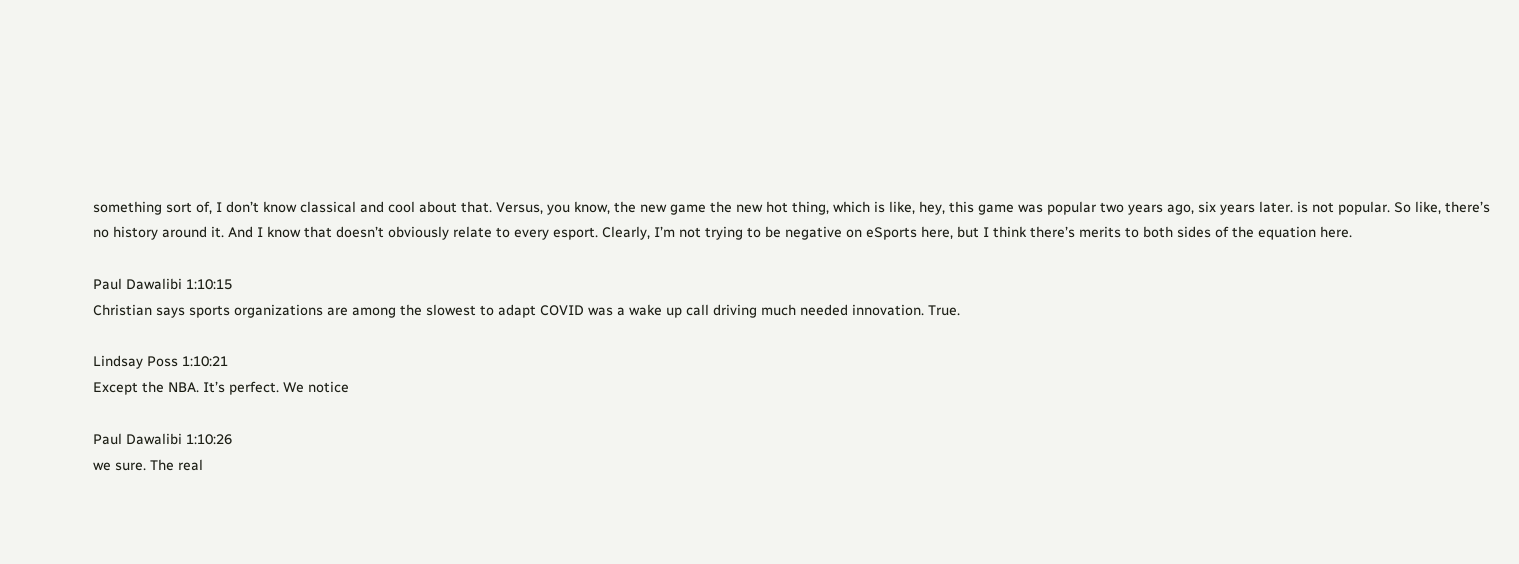something sort of, I don’t know classical and cool about that. Versus, you know, the new game the new hot thing, which is like, hey, this game was popular two years ago, six years later. is not popular. So like, there’s no history around it. And I know that doesn’t obviously relate to every esport. Clearly, I’m not trying to be negative on eSports here, but I think there’s merits to both sides of the equation here.

Paul Dawalibi 1:10:15
Christian says sports organizations are among the slowest to adapt COVID was a wake up call driving much needed innovation. True.

Lindsay Poss 1:10:21
Except the NBA. It’s perfect. We notice

Paul Dawalibi 1:10:26
we sure. The real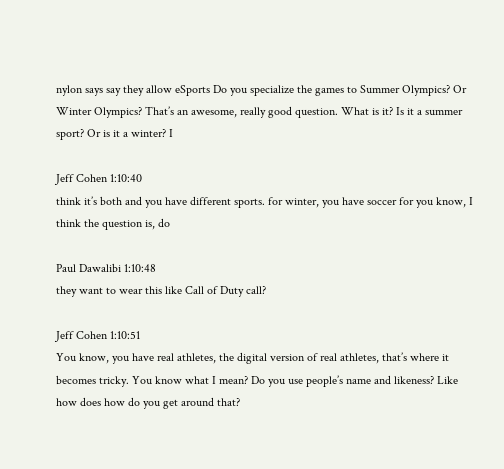nylon says say they allow eSports Do you specialize the games to Summer Olympics? Or Winter Olympics? That’s an awesome, really good question. What is it? Is it a summer sport? Or is it a winter? I

Jeff Cohen 1:10:40
think it’s both and you have different sports. for winter, you have soccer for you know, I think the question is, do

Paul Dawalibi 1:10:48
they want to wear this like Call of Duty call?

Jeff Cohen 1:10:51
You know, you have real athletes, the digital version of real athletes, that’s where it becomes tricky. You know what I mean? Do you use people’s name and likeness? Like how does how do you get around that?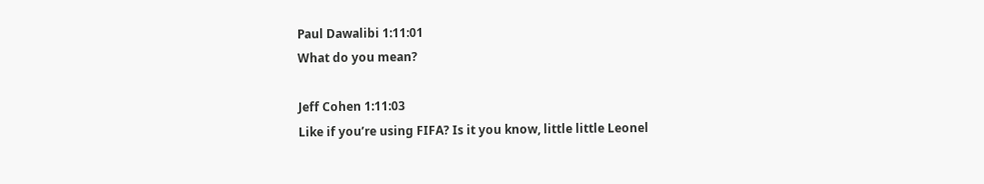Paul Dawalibi 1:11:01
What do you mean?

Jeff Cohen 1:11:03
Like if you’re using FIFA? Is it you know, little little Leonel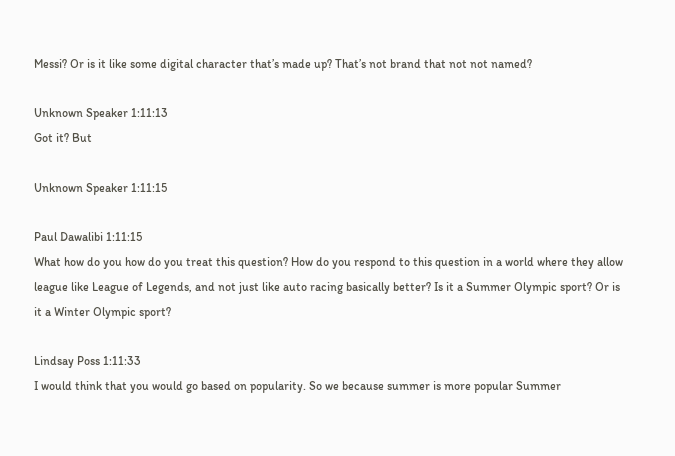Messi? Or is it like some digital character that’s made up? That’s not brand that not not named?

Unknown Speaker 1:11:13
Got it? But

Unknown Speaker 1:11:15

Paul Dawalibi 1:11:15
What how do you how do you treat this question? How do you respond to this question in a world where they allow league like League of Legends, and not just like auto racing basically better? Is it a Summer Olympic sport? Or is it a Winter Olympic sport?

Lindsay Poss 1:11:33
I would think that you would go based on popularity. So we because summer is more popular Summer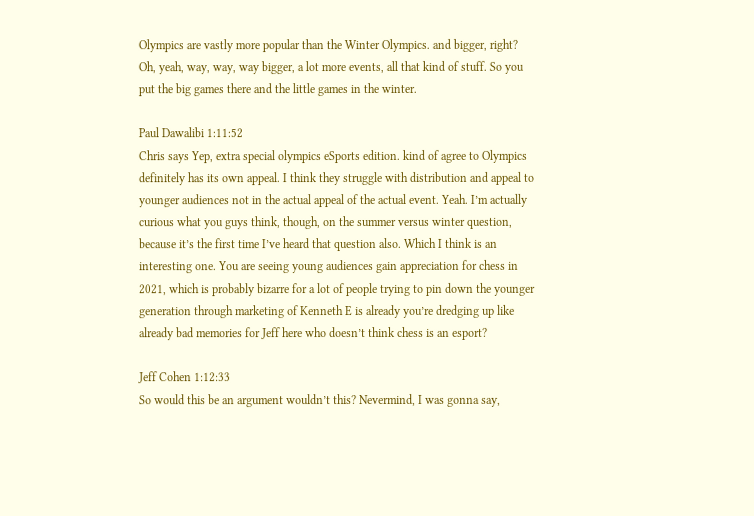Olympics are vastly more popular than the Winter Olympics. and bigger, right? Oh, yeah, way, way, way bigger, a lot more events, all that kind of stuff. So you put the big games there and the little games in the winter.

Paul Dawalibi 1:11:52
Chris says Yep, extra special olympics eSports edition. kind of agree to Olympics definitely has its own appeal. I think they struggle with distribution and appeal to younger audiences not in the actual appeal of the actual event. Yeah. I’m actually curious what you guys think, though, on the summer versus winter question, because it’s the first time I’ve heard that question also. Which I think is an interesting one. You are seeing young audiences gain appreciation for chess in 2021, which is probably bizarre for a lot of people trying to pin down the younger generation through marketing of Kenneth E is already you’re dredging up like already bad memories for Jeff here who doesn’t think chess is an esport?

Jeff Cohen 1:12:33
So would this be an argument wouldn’t this? Nevermind, I was gonna say,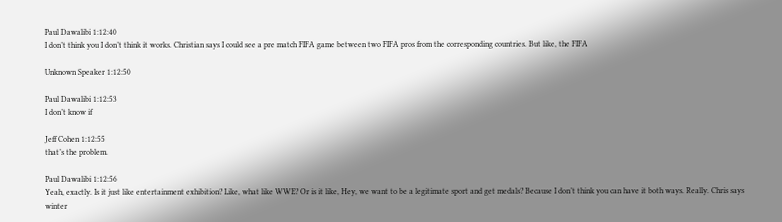Paul Dawalibi 1:12:40
I don’t think you I don’t think it works. Christian says I could see a pre match FIFA game between two FIFA pros from the corresponding countries. But like, the FIFA

Unknown Speaker 1:12:50

Paul Dawalibi 1:12:53
I don’t know if

Jeff Cohen 1:12:55
that’s the problem.

Paul Dawalibi 1:12:56
Yeah, exactly. Is it just like entertainment exhibition? Like, what like WWE? Or is it like, Hey, we want to be a legitimate sport and get medals? Because I don’t think you can have it both ways. Really. Chris says winter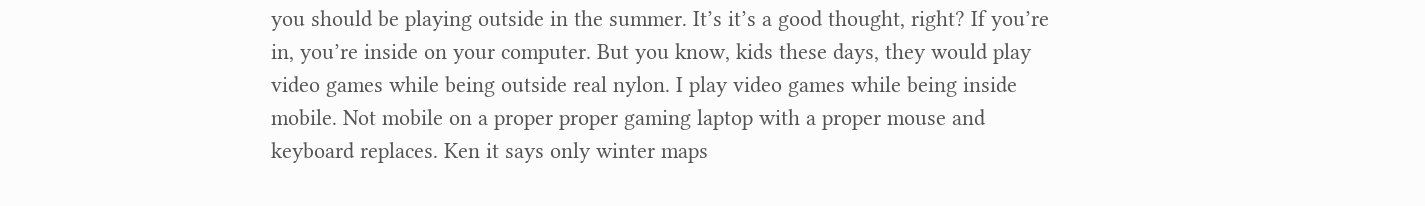you should be playing outside in the summer. It’s it’s a good thought, right? If you’re in, you’re inside on your computer. But you know, kids these days, they would play video games while being outside real nylon. I play video games while being inside mobile. Not mobile on a proper proper gaming laptop with a proper mouse and keyboard replaces. Ken it says only winter maps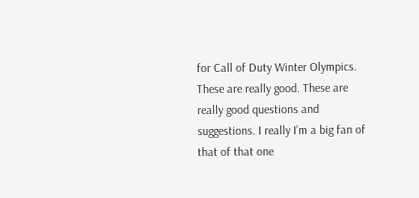for Call of Duty Winter Olympics. These are really good. These are really good questions and suggestions. I really I’m a big fan of that of that one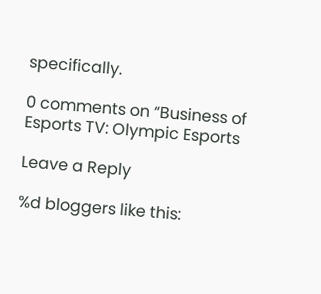specifically.

0 comments on “Business of Esports TV: Olympic Esports

Leave a Reply

%d bloggers like this: